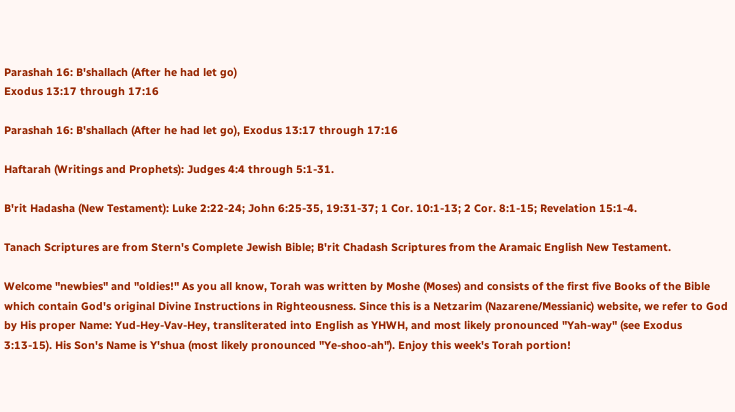Parashah 16: B'shallach (After he had let go)
Exodus 13:17 through 17:16

Parashah 16: B'shallach (After he had let go), Exodus 13:17 through 17:16

Haftarah (Writings and Prophets): Judges 4:4 through 5:1-31.

B'rit Hadasha (New Testament): Luke 2:22-24; John 6:25-35, 19:31-37; 1 Cor. 10:1-13; 2 Cor. 8:1-15; Revelation 15:1-4.

Tanach Scriptures are from Stern's Complete Jewish Bible; B'rit Chadash Scriptures from the Aramaic English New Testament.

Welcome "newbies" and "oldies!" As you all know, Torah was written by Moshe (Moses) and consists of the first five Books of the Bible which contain God's original Divine Instructions in Righteousness. Since this is a Netzarim (Nazarene/Messianic) website, we refer to God by His proper Name: Yud-Hey-Vav-Hey, transliterated into English as YHWH, and most likely pronounced "Yah-way" (see Exodus 3:13-15). His Son's Name is Y'shua (most likely pronounced "Ye-shoo-ah"). Enjoy this week's Torah portion!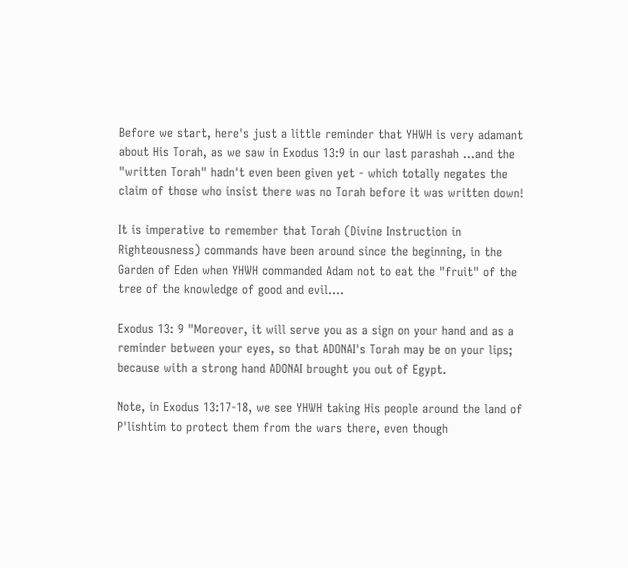Before we start, here's just a little reminder that YHWH is very adamant about His Torah, as we saw in Exodus 13:9 in our last parashah ...and the "written Torah" hadn't even been given yet - which totally negates the claim of those who insist there was no Torah before it was written down!

It is imperative to remember that Torah (Divine Instruction in Righteousness) commands have been around since the beginning, in the Garden of Eden when YHWH commanded Adam not to eat the "fruit" of the tree of the knowledge of good and evil....

Exodus 13: 9 "Moreover, it will serve you as a sign on your hand and as a reminder between your eyes, so that ADONAI's Torah may be on your lips; because with a strong hand ADONAI brought you out of Egypt.

Note, in Exodus 13:17-18, we see YHWH taking His people around the land of P'lishtim to protect them from the wars there, even though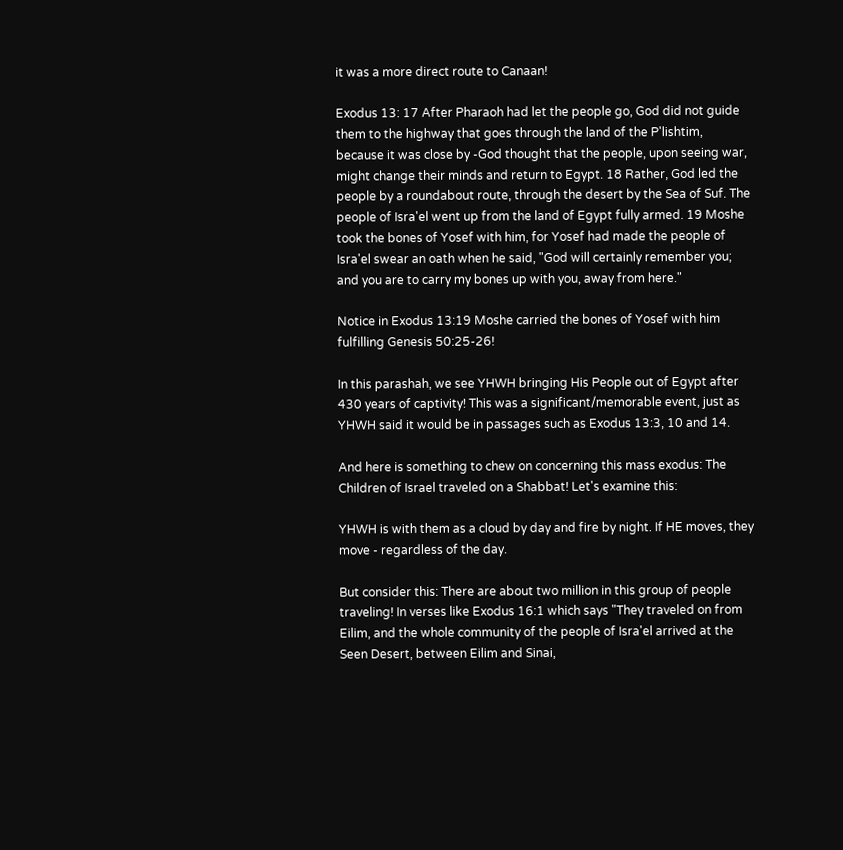it was a more direct route to Canaan!

Exodus 13: 17 After Pharaoh had let the people go, God did not guide them to the highway that goes through the land of the P'lishtim, because it was close by -God thought that the people, upon seeing war, might change their minds and return to Egypt. 18 Rather, God led the people by a roundabout route, through the desert by the Sea of Suf. The people of Isra'el went up from the land of Egypt fully armed. 19 Moshe took the bones of Yosef with him, for Yosef had made the people of Isra'el swear an oath when he said, "God will certainly remember you; and you are to carry my bones up with you, away from here."

Notice in Exodus 13:19 Moshe carried the bones of Yosef with him fulfilling Genesis 50:25-26!

In this parashah, we see YHWH bringing His People out of Egypt after 430 years of captivity! This was a significant/memorable event, just as YHWH said it would be in passages such as Exodus 13:3, 10 and 14.

And here is something to chew on concerning this mass exodus: The Children of Israel traveled on a Shabbat! Let's examine this:

YHWH is with them as a cloud by day and fire by night. If HE moves, they move - regardless of the day.

But consider this: There are about two million in this group of people traveling! In verses like Exodus 16:1 which says "They traveled on from Eilim, and the whole community of the people of Isra'el arrived at the Seen Desert, between Eilim and Sinai,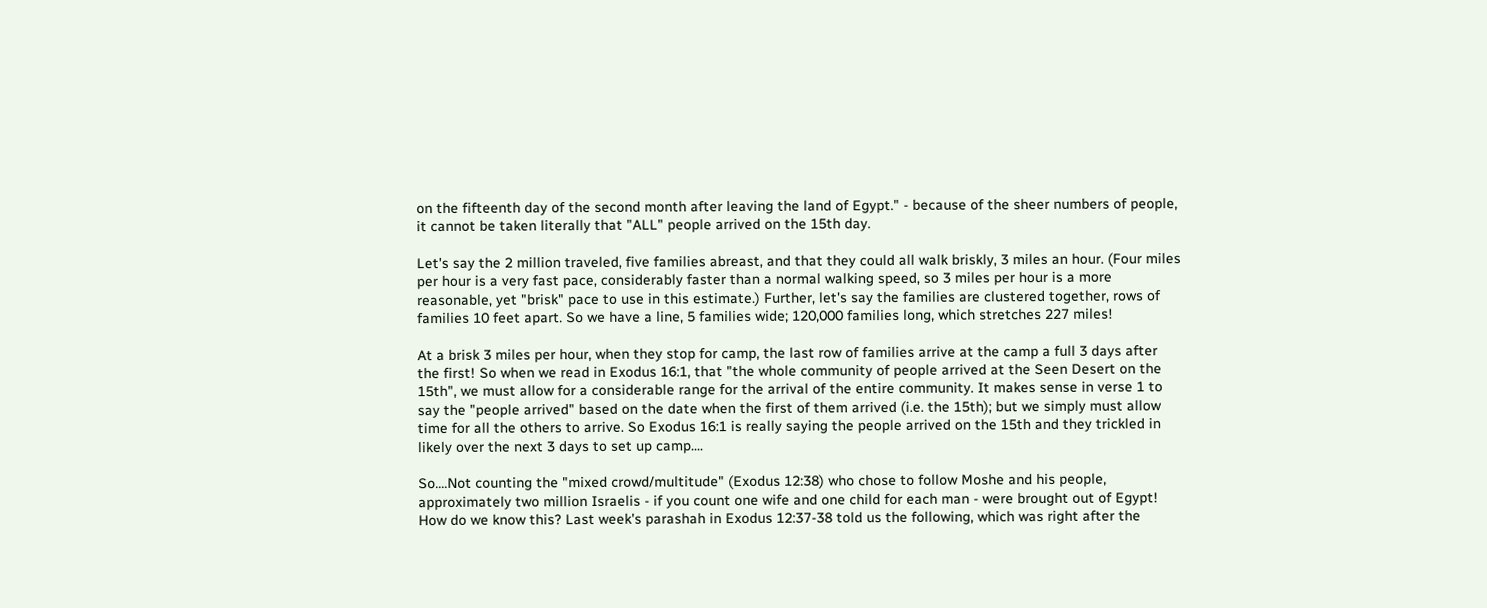on the fifteenth day of the second month after leaving the land of Egypt." - because of the sheer numbers of people, it cannot be taken literally that "ALL" people arrived on the 15th day.

Let's say the 2 million traveled, five families abreast, and that they could all walk briskly, 3 miles an hour. (Four miles per hour is a very fast pace, considerably faster than a normal walking speed, so 3 miles per hour is a more reasonable, yet "brisk" pace to use in this estimate.) Further, let's say the families are clustered together, rows of families 10 feet apart. So we have a line, 5 families wide; 120,000 families long, which stretches 227 miles!

At a brisk 3 miles per hour, when they stop for camp, the last row of families arrive at the camp a full 3 days after the first! So when we read in Exodus 16:1, that "the whole community of people arrived at the Seen Desert on the 15th", we must allow for a considerable range for the arrival of the entire community. It makes sense in verse 1 to say the "people arrived" based on the date when the first of them arrived (i.e. the 15th); but we simply must allow time for all the others to arrive. So Exodus 16:1 is really saying the people arrived on the 15th and they trickled in likely over the next 3 days to set up camp....

So....Not counting the "mixed crowd/multitude" (Exodus 12:38) who chose to follow Moshe and his people, approximately two million Israelis - if you count one wife and one child for each man - were brought out of Egypt! How do we know this? Last week's parashah in Exodus 12:37-38 told us the following, which was right after the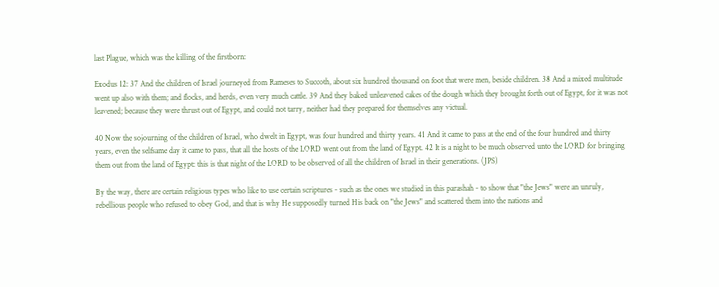last Plague, which was the killing of the firstborn:

Exodus 12: 37 And the children of Israel journeyed from Rameses to Succoth, about six hundred thousand on foot that were men, beside children. 38 And a mixed multitude went up also with them; and flocks, and herds, even very much cattle. 39 And they baked unleavened cakes of the dough which they brought forth out of Egypt, for it was not leavened; because they were thrust out of Egypt, and could not tarry, neither had they prepared for themselves any victual.

40 Now the sojourning of the children of Israel, who dwelt in Egypt, was four hundred and thirty years. 41 And it came to pass at the end of the four hundred and thirty years, even the selfsame day it came to pass, that all the hosts of the LORD went out from the land of Egypt. 42 It is a night to be much observed unto the LORD for bringing them out from the land of Egypt: this is that night of the LORD to be observed of all the children of Israel in their generations. (JPS)

By the way, there are certain religious types who like to use certain scriptures - such as the ones we studied in this parashah - to show that "the Jews" were an unruly, rebellious people who refused to obey God, and that is why He supposedly turned His back on "the Jews" and scattered them into the nations and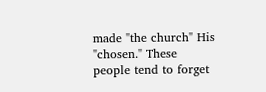made "the church" His "chosen." These people tend to forget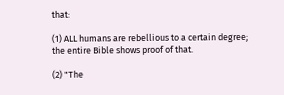that:

(1) ALL humans are rebellious to a certain degree; the entire Bible shows proof of that.

(2) "The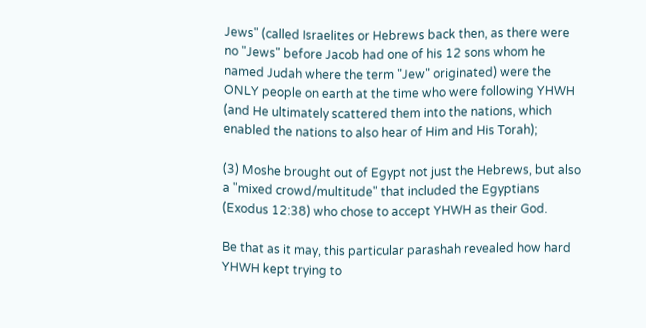Jews" (called Israelites or Hebrews back then, as there were no "Jews" before Jacob had one of his 12 sons whom he named Judah where the term "Jew" originated) were the ONLY people on earth at the time who were following YHWH (and He ultimately scattered them into the nations, which enabled the nations to also hear of Him and His Torah);

(3) Moshe brought out of Egypt not just the Hebrews, but also a "mixed crowd/multitude" that included the Egyptians (Exodus 12:38) who chose to accept YHWH as their God.

Be that as it may, this particular parashah revealed how hard YHWH kept trying to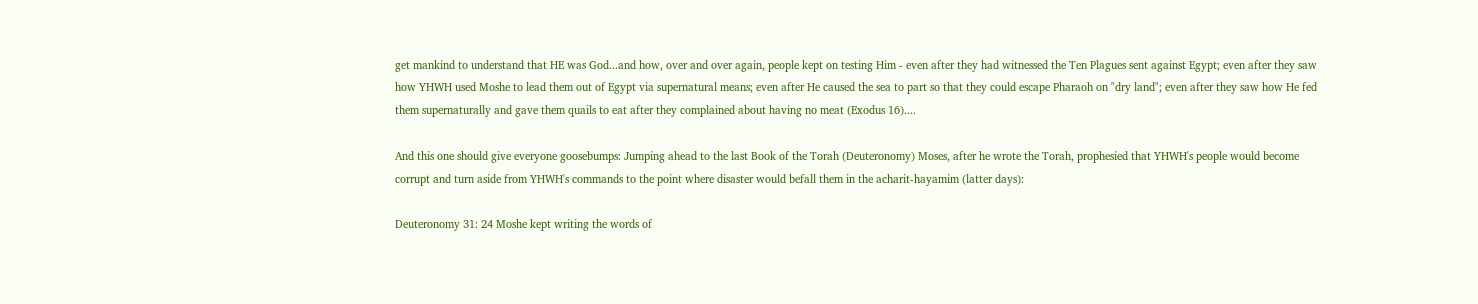get mankind to understand that HE was God...and how, over and over again, people kept on testing Him - even after they had witnessed the Ten Plagues sent against Egypt; even after they saw how YHWH used Moshe to lead them out of Egypt via supernatural means; even after He caused the sea to part so that they could escape Pharaoh on "dry land"; even after they saw how He fed them supernaturally and gave them quails to eat after they complained about having no meat (Exodus 16)....

And this one should give everyone goosebumps: Jumping ahead to the last Book of the Torah (Deuteronomy) Moses, after he wrote the Torah, prophesied that YHWH's people would become corrupt and turn aside from YHWH's commands to the point where disaster would befall them in the acharit-hayamim (latter days):

Deuteronomy 31: 24 Moshe kept writing the words of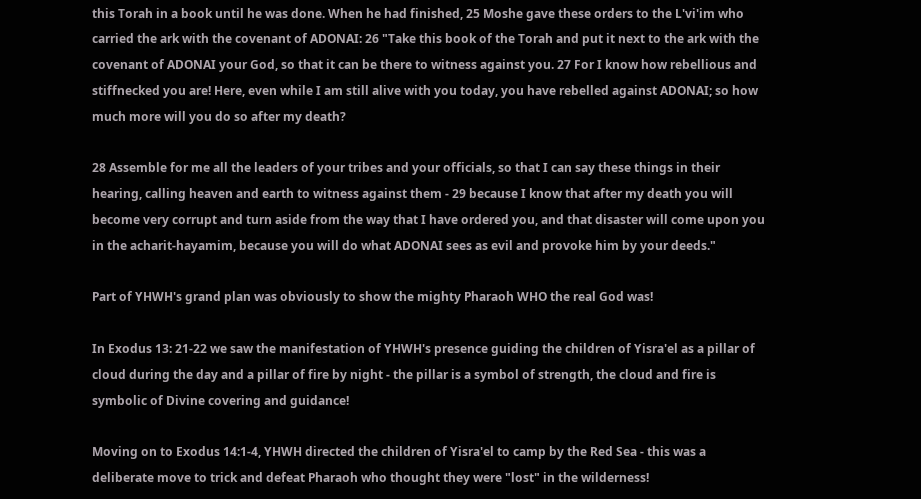this Torah in a book until he was done. When he had finished, 25 Moshe gave these orders to the L'vi'im who carried the ark with the covenant of ADONAI: 26 "Take this book of the Torah and put it next to the ark with the covenant of ADONAI your God, so that it can be there to witness against you. 27 For I know how rebellious and stiffnecked you are! Here, even while I am still alive with you today, you have rebelled against ADONAI; so how much more will you do so after my death?

28 Assemble for me all the leaders of your tribes and your officials, so that I can say these things in their hearing, calling heaven and earth to witness against them - 29 because I know that after my death you will become very corrupt and turn aside from the way that I have ordered you, and that disaster will come upon you in the acharit-hayamim, because you will do what ADONAI sees as evil and provoke him by your deeds."

Part of YHWH's grand plan was obviously to show the mighty Pharaoh WHO the real God was!

In Exodus 13: 21-22 we saw the manifestation of YHWH's presence guiding the children of Yisra'el as a pillar of cloud during the day and a pillar of fire by night - the pillar is a symbol of strength, the cloud and fire is symbolic of Divine covering and guidance!

Moving on to Exodus 14:1-4, YHWH directed the children of Yisra'el to camp by the Red Sea - this was a deliberate move to trick and defeat Pharaoh who thought they were "lost" in the wilderness!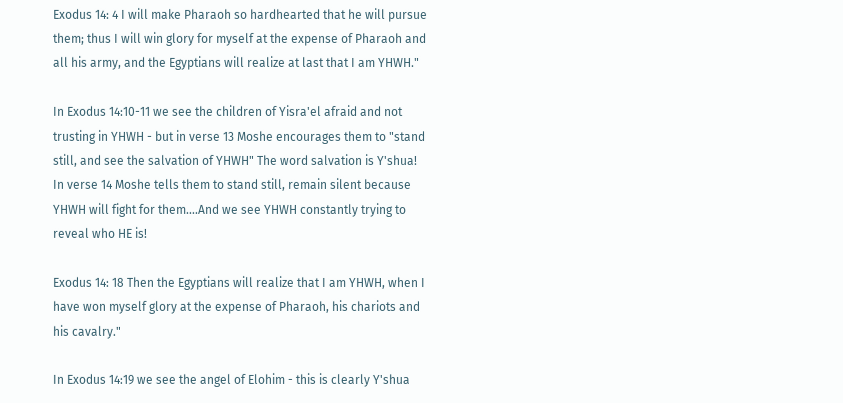Exodus 14: 4 I will make Pharaoh so hardhearted that he will pursue them; thus I will win glory for myself at the expense of Pharaoh and all his army, and the Egyptians will realize at last that I am YHWH."

In Exodus 14:10-11 we see the children of Yisra'el afraid and not trusting in YHWH - but in verse 13 Moshe encourages them to "stand still, and see the salvation of YHWH" The word salvation is Y'shua! In verse 14 Moshe tells them to stand still, remain silent because YHWH will fight for them....And we see YHWH constantly trying to reveal who HE is!

Exodus 14: 18 Then the Egyptians will realize that I am YHWH, when I have won myself glory at the expense of Pharaoh, his chariots and his cavalry."

In Exodus 14:19 we see the angel of Elohim - this is clearly Y'shua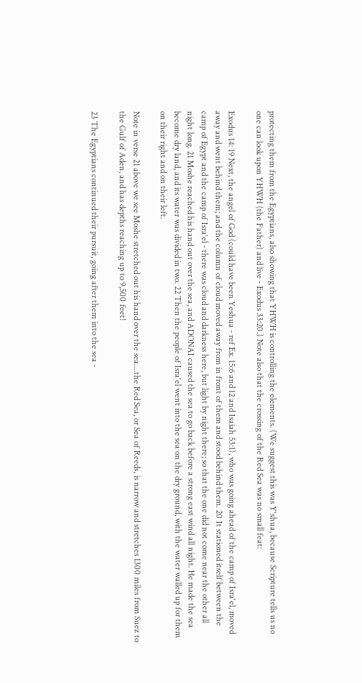protecting them from the Egyptians, also showing that YHWH is controlling the elements. (We suggest this was Y'shua, because Scripture tells us no one can look upon YHWH (the Father) and live - Exodus 33:20.) Note also that the crossing of the Red Sea was no small feat:

Exodus 14: 19 Next, the angel of God (could have been Yeshua - ref Ex. 15:6 and 12 and Isaiah 53:1), who was going ahead of the camp of Isra'el, moved away and went behind them; and the column of cloud moved away from in front of them and stood behind them. 20 It stationed itself between the camp of Egypt and the camp of Isra'el - there was cloud and darkness here, but light by night there; so that the one did not come near the other all night long. 21 Moshe reached his hand out over the sea, and ADONAI caused the sea to go back before a strong east wind all night. He made the sea become dry land, and its water was divided in two. 22 Then the people of Isra'el went into the sea on the dry ground, with the water walled up for them on their right and on their left.

Note in verse 21 above we see Moshe stretched out his hand over the sea....the Red Sea, or Sea of Reeds, is narrow and stretches 1300 miles from Suez to the Gulf of Aden, and has depths reaching up to 9,500 feet!

23 The Egyptians continued their pursuit, going after them into the sea -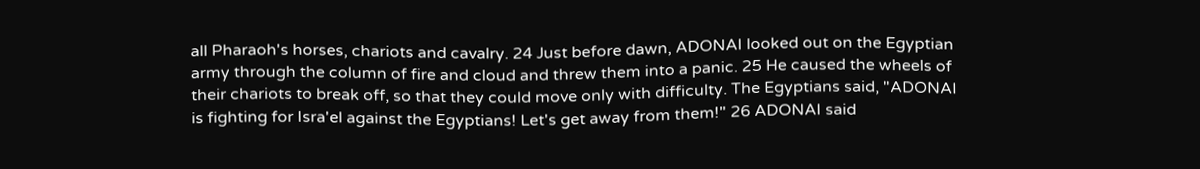all Pharaoh's horses, chariots and cavalry. 24 Just before dawn, ADONAI looked out on the Egyptian army through the column of fire and cloud and threw them into a panic. 25 He caused the wheels of their chariots to break off, so that they could move only with difficulty. The Egyptians said, "ADONAI is fighting for Isra'el against the Egyptians! Let's get away from them!" 26 ADONAI said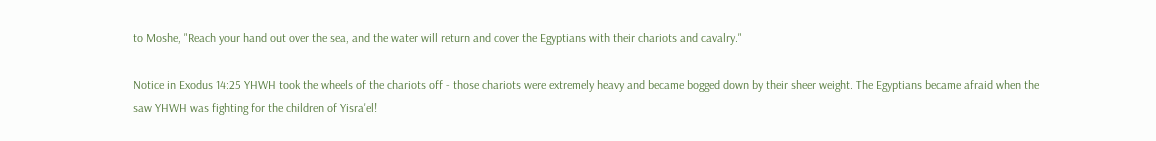to Moshe, "Reach your hand out over the sea, and the water will return and cover the Egyptians with their chariots and cavalry."

Notice in Exodus 14:25 YHWH took the wheels of the chariots off - those chariots were extremely heavy and became bogged down by their sheer weight. The Egyptians became afraid when the saw YHWH was fighting for the children of Yisra'el!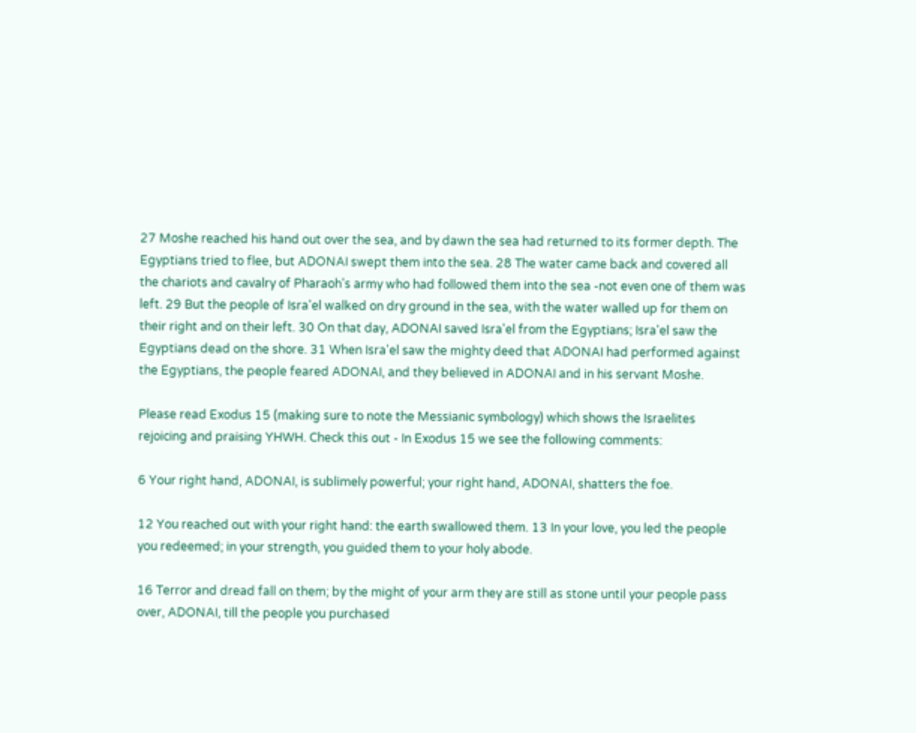27 Moshe reached his hand out over the sea, and by dawn the sea had returned to its former depth. The Egyptians tried to flee, but ADONAI swept them into the sea. 28 The water came back and covered all the chariots and cavalry of Pharaoh's army who had followed them into the sea -not even one of them was left. 29 But the people of Isra'el walked on dry ground in the sea, with the water walled up for them on their right and on their left. 30 On that day, ADONAI saved Isra'el from the Egyptians; Isra'el saw the Egyptians dead on the shore. 31 When Isra'el saw the mighty deed that ADONAI had performed against the Egyptians, the people feared ADONAI, and they believed in ADONAI and in his servant Moshe.

Please read Exodus 15 (making sure to note the Messianic symbology) which shows the Israelites rejoicing and praising YHWH. Check this out - In Exodus 15 we see the following comments:

6 Your right hand, ADONAI, is sublimely powerful; your right hand, ADONAI, shatters the foe.

12 You reached out with your right hand: the earth swallowed them. 13 In your love, you led the people you redeemed; in your strength, you guided them to your holy abode.

16 Terror and dread fall on them; by the might of your arm they are still as stone until your people pass over, ADONAI, till the people you purchased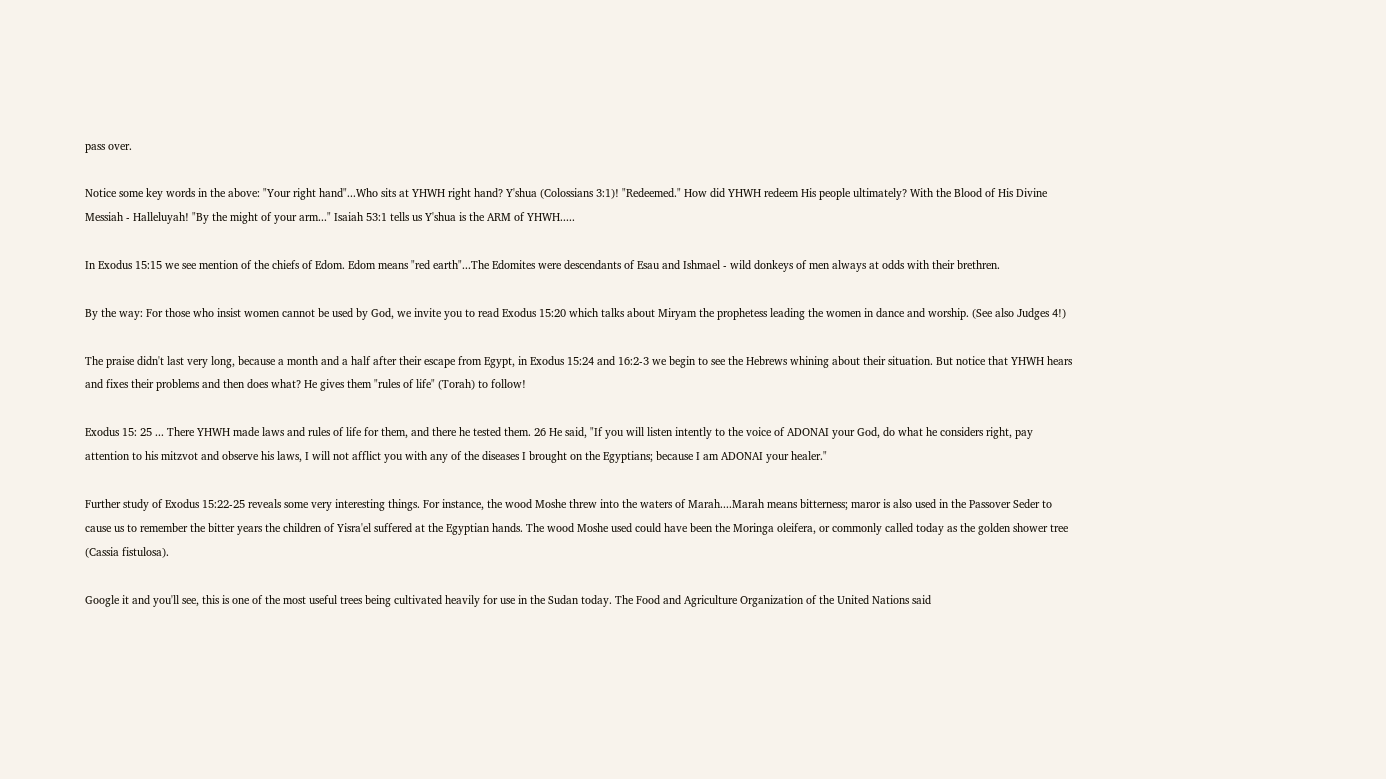pass over.

Notice some key words in the above: "Your right hand"...Who sits at YHWH right hand? Y'shua (Colossians 3:1)! "Redeemed." How did YHWH redeem His people ultimately? With the Blood of His Divine Messiah - Halleluyah! "By the might of your arm..." Isaiah 53:1 tells us Y'shua is the ARM of YHWH.....

In Exodus 15:15 we see mention of the chiefs of Edom. Edom means "red earth"...The Edomites were descendants of Esau and Ishmael - wild donkeys of men always at odds with their brethren.

By the way: For those who insist women cannot be used by God, we invite you to read Exodus 15:20 which talks about Miryam the prophetess leading the women in dance and worship. (See also Judges 4!)

The praise didn't last very long, because a month and a half after their escape from Egypt, in Exodus 15:24 and 16:2-3 we begin to see the Hebrews whining about their situation. But notice that YHWH hears and fixes their problems and then does what? He gives them "rules of life" (Torah) to follow!

Exodus 15: 25 ... There YHWH made laws and rules of life for them, and there he tested them. 26 He said, "If you will listen intently to the voice of ADONAI your God, do what he considers right, pay attention to his mitzvot and observe his laws, I will not afflict you with any of the diseases I brought on the Egyptians; because I am ADONAI your healer."

Further study of Exodus 15:22-25 reveals some very interesting things. For instance, the wood Moshe threw into the waters of Marah....Marah means bitterness; maror is also used in the Passover Seder to cause us to remember the bitter years the children of Yisra'el suffered at the Egyptian hands. The wood Moshe used could have been the Moringa oleifera, or commonly called today as the golden shower tree (Cassia fistulosa).

Google it and you'll see, this is one of the most useful trees being cultivated heavily for use in the Sudan today. The Food and Agriculture Organization of the United Nations said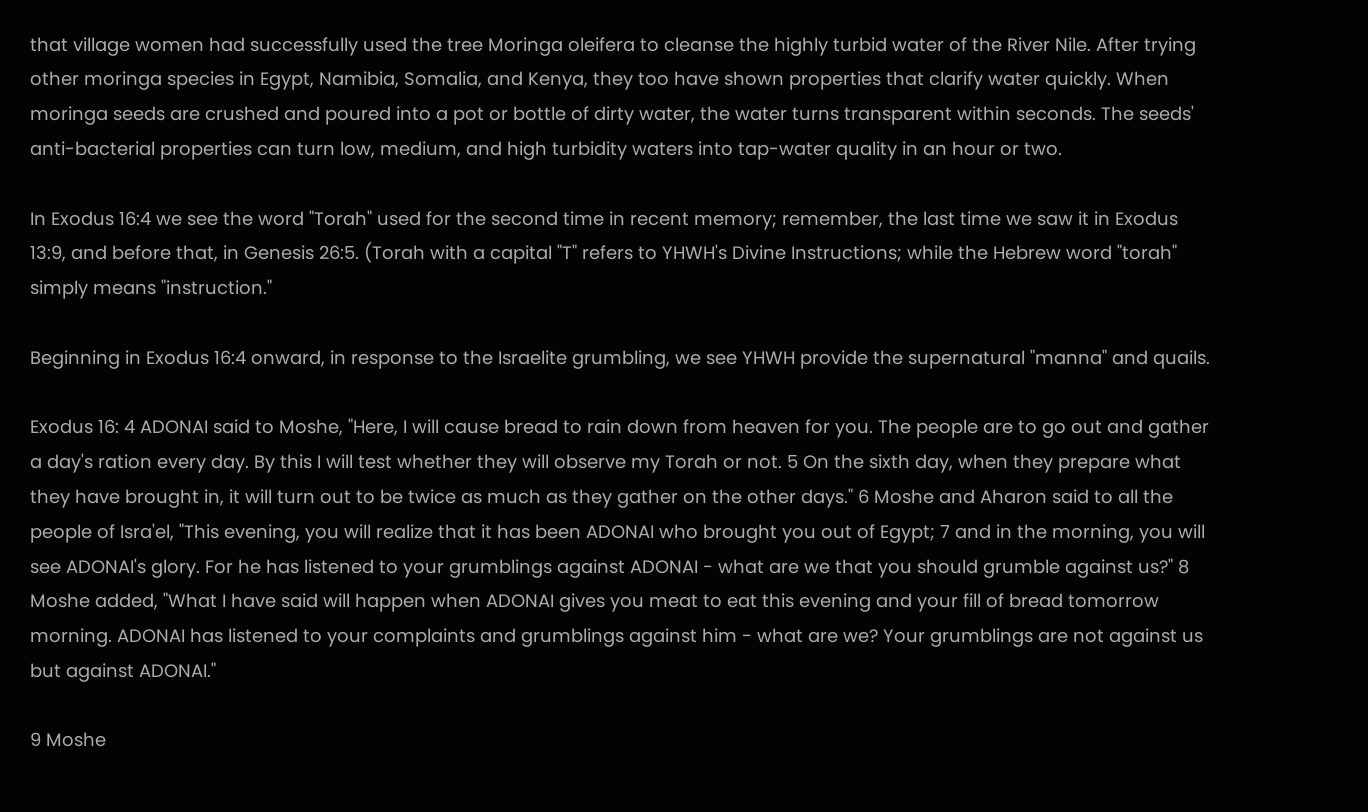that village women had successfully used the tree Moringa oleifera to cleanse the highly turbid water of the River Nile. After trying other moringa species in Egypt, Namibia, Somalia, and Kenya, they too have shown properties that clarify water quickly. When moringa seeds are crushed and poured into a pot or bottle of dirty water, the water turns transparent within seconds. The seeds' anti-bacterial properties can turn low, medium, and high turbidity waters into tap-water quality in an hour or two.

In Exodus 16:4 we see the word "Torah" used for the second time in recent memory; remember, the last time we saw it in Exodus 13:9, and before that, in Genesis 26:5. (Torah with a capital "T" refers to YHWH's Divine Instructions; while the Hebrew word "torah" simply means "instruction."

Beginning in Exodus 16:4 onward, in response to the Israelite grumbling, we see YHWH provide the supernatural "manna" and quails.

Exodus 16: 4 ADONAI said to Moshe, "Here, I will cause bread to rain down from heaven for you. The people are to go out and gather a day's ration every day. By this I will test whether they will observe my Torah or not. 5 On the sixth day, when they prepare what they have brought in, it will turn out to be twice as much as they gather on the other days." 6 Moshe and Aharon said to all the people of Isra'el, "This evening, you will realize that it has been ADONAI who brought you out of Egypt; 7 and in the morning, you will see ADONAI's glory. For he has listened to your grumblings against ADONAI - what are we that you should grumble against us?" 8 Moshe added, "What I have said will happen when ADONAI gives you meat to eat this evening and your fill of bread tomorrow morning. ADONAI has listened to your complaints and grumblings against him - what are we? Your grumblings are not against us but against ADONAI."

9 Moshe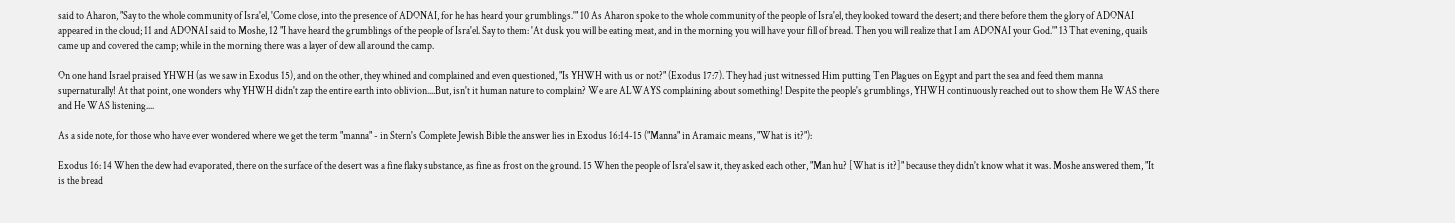said to Aharon, "Say to the whole community of Isra'el, 'Come close, into the presence of ADONAI, for he has heard your grumblings.'" 10 As Aharon spoke to the whole community of the people of Isra'el, they looked toward the desert; and there before them the glory of ADONAI appeared in the cloud; 11 and ADONAI said to Moshe, 12 "I have heard the grumblings of the people of Isra'el. Say to them: 'At dusk you will be eating meat, and in the morning you will have your fill of bread. Then you will realize that I am ADONAI your God.'" 13 That evening, quails came up and covered the camp; while in the morning there was a layer of dew all around the camp.

On one hand Israel praised YHWH (as we saw in Exodus 15), and on the other, they whined and complained and even questioned, "Is YHWH with us or not?" (Exodus 17:7). They had just witnessed Him putting Ten Plagues on Egypt and part the sea and feed them manna supernaturally! At that point, one wonders why YHWH didn't zap the entire earth into oblivion....But, isn't it human nature to complain? We are ALWAYS complaining about something! Despite the people's grumblings, YHWH continuously reached out to show them He WAS there and He WAS listening....

As a side note, for those who have ever wondered where we get the term "manna" - in Stern's Complete Jewish Bible the answer lies in Exodus 16:14-15 ("Manna" in Aramaic means, "What is it?"):

Exodus 16: 14 When the dew had evaporated, there on the surface of the desert was a fine flaky substance, as fine as frost on the ground. 15 When the people of Isra'el saw it, they asked each other, "Man hu? [What is it?]" because they didn't know what it was. Moshe answered them, "It is the bread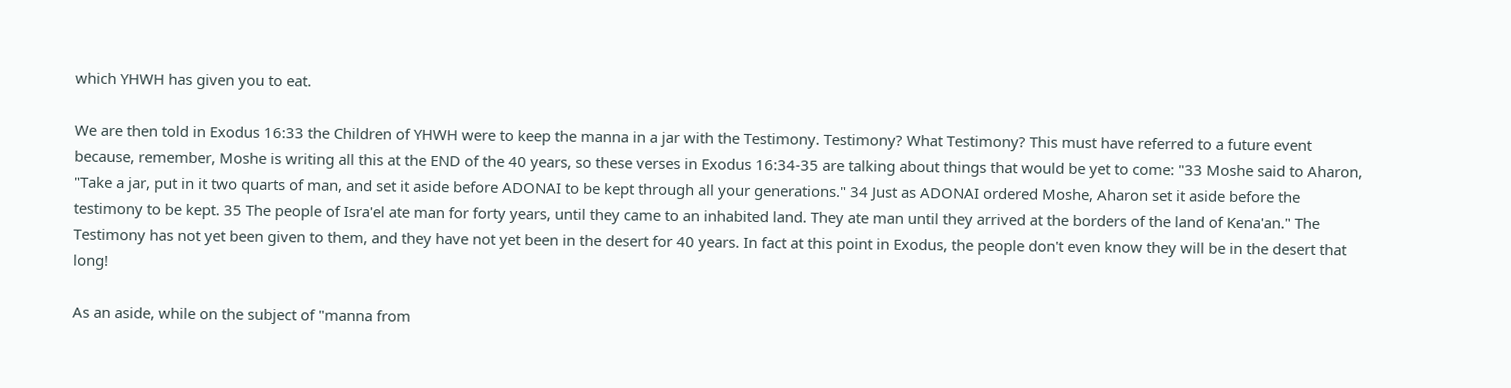which YHWH has given you to eat.

We are then told in Exodus 16:33 the Children of YHWH were to keep the manna in a jar with the Testimony. Testimony? What Testimony? This must have referred to a future event because, remember, Moshe is writing all this at the END of the 40 years, so these verses in Exodus 16:34-35 are talking about things that would be yet to come: "33 Moshe said to Aharon, "Take a jar, put in it two quarts of man, and set it aside before ADONAI to be kept through all your generations." 34 Just as ADONAI ordered Moshe, Aharon set it aside before the testimony to be kept. 35 The people of Isra'el ate man for forty years, until they came to an inhabited land. They ate man until they arrived at the borders of the land of Kena'an." The Testimony has not yet been given to them, and they have not yet been in the desert for 40 years. In fact at this point in Exodus, the people don't even know they will be in the desert that long!

As an aside, while on the subject of "manna from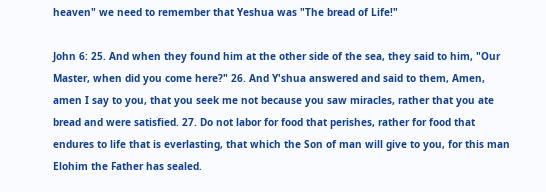heaven" we need to remember that Yeshua was "The bread of Life!"

John 6: 25. And when they found him at the other side of the sea, they said to him, "Our Master, when did you come here?" 26. And Y'shua answered and said to them, Amen, amen I say to you, that you seek me not because you saw miracles, rather that you ate bread and were satisfied. 27. Do not labor for food that perishes, rather for food that endures to life that is everlasting, that which the Son of man will give to you, for this man Elohim the Father has sealed.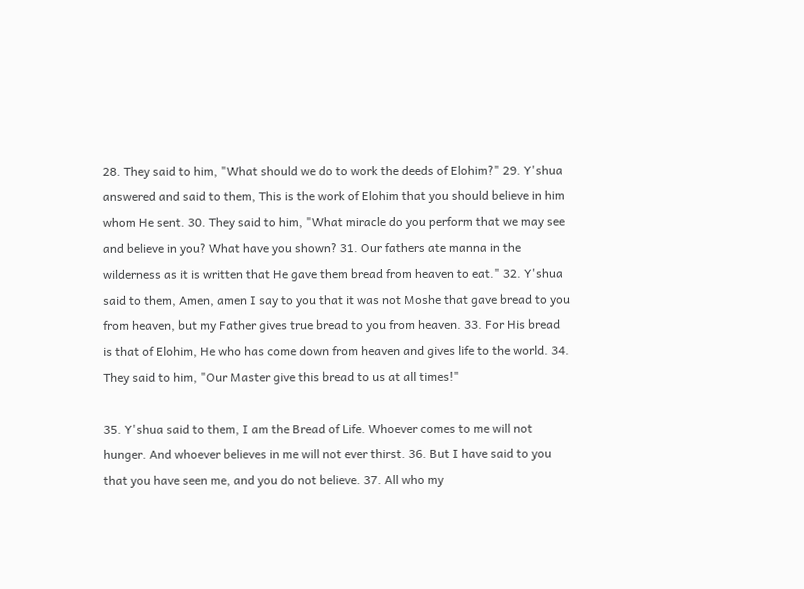28. They said to him, "What should we do to work the deeds of Elohim?" 29. Y'shua answered and said to them, This is the work of Elohim that you should believe in him whom He sent. 30. They said to him, "What miracle do you perform that we may see and believe in you? What have you shown? 31. Our fathers ate manna in the wilderness as it is written that He gave them bread from heaven to eat." 32. Y'shua said to them, Amen, amen I say to you that it was not Moshe that gave bread to you from heaven, but my Father gives true bread to you from heaven. 33. For His bread is that of Elohim, He who has come down from heaven and gives life to the world. 34. They said to him, "Our Master give this bread to us at all times!"

35. Y'shua said to them, I am the Bread of Life. Whoever comes to me will not hunger. And whoever believes in me will not ever thirst. 36. But I have said to you that you have seen me, and you do not believe. 37. All who my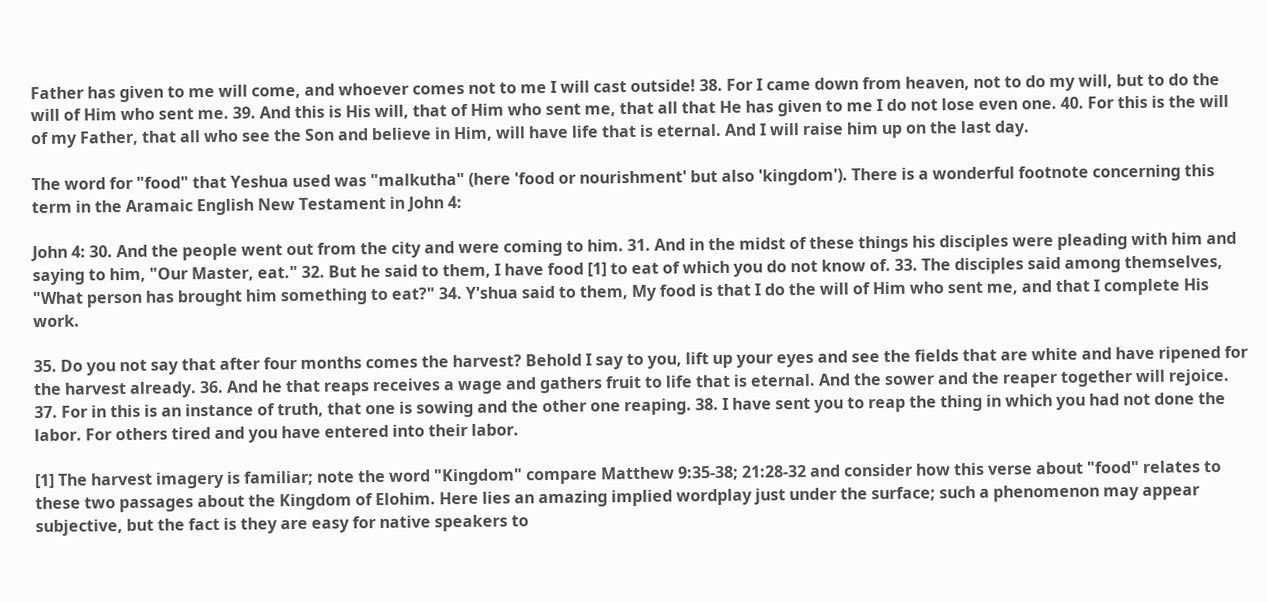Father has given to me will come, and whoever comes not to me I will cast outside! 38. For I came down from heaven, not to do my will, but to do the will of Him who sent me. 39. And this is His will, that of Him who sent me, that all that He has given to me I do not lose even one. 40. For this is the will of my Father, that all who see the Son and believe in Him, will have life that is eternal. And I will raise him up on the last day.

The word for "food" that Yeshua used was "malkutha" (here 'food or nourishment' but also 'kingdom'). There is a wonderful footnote concerning this term in the Aramaic English New Testament in John 4:

John 4: 30. And the people went out from the city and were coming to him. 31. And in the midst of these things his disciples were pleading with him and saying to him, "Our Master, eat." 32. But he said to them, I have food [1] to eat of which you do not know of. 33. The disciples said among themselves, "What person has brought him something to eat?" 34. Y'shua said to them, My food is that I do the will of Him who sent me, and that I complete His work.

35. Do you not say that after four months comes the harvest? Behold I say to you, lift up your eyes and see the fields that are white and have ripened for the harvest already. 36. And he that reaps receives a wage and gathers fruit to life that is eternal. And the sower and the reaper together will rejoice. 37. For in this is an instance of truth, that one is sowing and the other one reaping. 38. I have sent you to reap the thing in which you had not done the labor. For others tired and you have entered into their labor.

[1] The harvest imagery is familiar; note the word "Kingdom" compare Matthew 9:35-38; 21:28-32 and consider how this verse about "food" relates to these two passages about the Kingdom of Elohim. Here lies an amazing implied wordplay just under the surface; such a phenomenon may appear subjective, but the fact is they are easy for native speakers to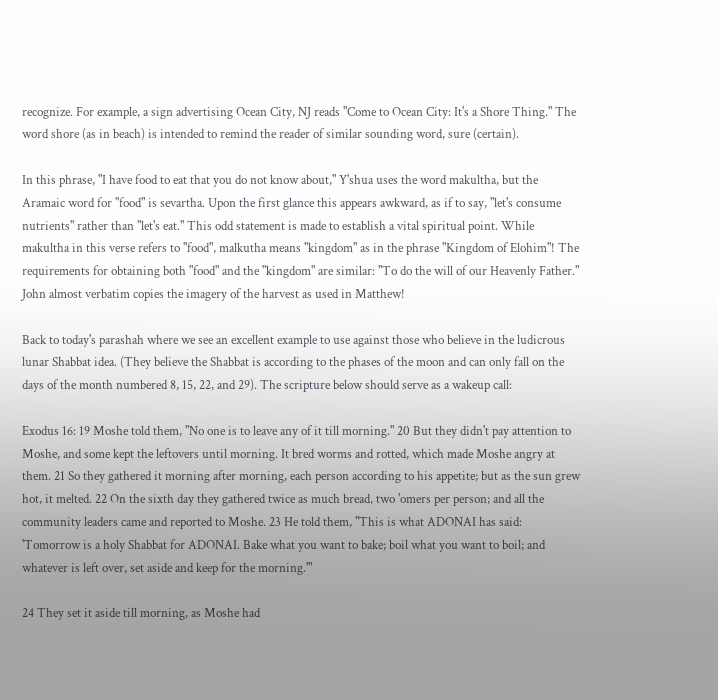recognize. For example, a sign advertising Ocean City, NJ reads "Come to Ocean City: It's a Shore Thing." The word shore (as in beach) is intended to remind the reader of similar sounding word, sure (certain).

In this phrase, "I have food to eat that you do not know about," Y'shua uses the word makultha, but the Aramaic word for "food" is sevartha. Upon the first glance this appears awkward, as if to say, "let's consume nutrients" rather than "let's eat." This odd statement is made to establish a vital spiritual point. While makultha in this verse refers to "food", malkutha means "kingdom" as in the phrase "Kingdom of Elohim"! The requirements for obtaining both "food" and the "kingdom" are similar: "To do the will of our Heavenly Father." John almost verbatim copies the imagery of the harvest as used in Matthew!

Back to today's parashah where we see an excellent example to use against those who believe in the ludicrous lunar Shabbat idea. (They believe the Shabbat is according to the phases of the moon and can only fall on the days of the month numbered 8, 15, 22, and 29). The scripture below should serve as a wakeup call:

Exodus 16: 19 Moshe told them, "No one is to leave any of it till morning." 20 But they didn't pay attention to Moshe, and some kept the leftovers until morning. It bred worms and rotted, which made Moshe angry at them. 21 So they gathered it morning after morning, each person according to his appetite; but as the sun grew hot, it melted. 22 On the sixth day they gathered twice as much bread, two 'omers per person; and all the community leaders came and reported to Moshe. 23 He told them, "This is what ADONAI has said: 'Tomorrow is a holy Shabbat for ADONAI. Bake what you want to bake; boil what you want to boil; and whatever is left over, set aside and keep for the morning.'"

24 They set it aside till morning, as Moshe had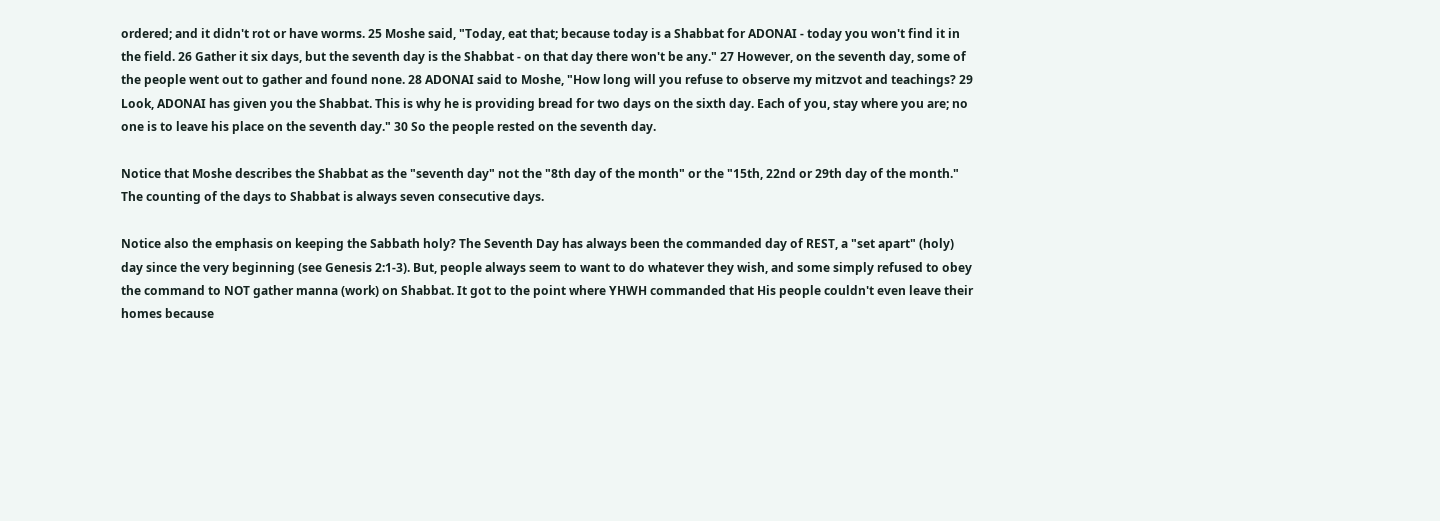ordered; and it didn't rot or have worms. 25 Moshe said, "Today, eat that; because today is a Shabbat for ADONAI - today you won't find it in the field. 26 Gather it six days, but the seventh day is the Shabbat - on that day there won't be any." 27 However, on the seventh day, some of the people went out to gather and found none. 28 ADONAI said to Moshe, "How long will you refuse to observe my mitzvot and teachings? 29 Look, ADONAI has given you the Shabbat. This is why he is providing bread for two days on the sixth day. Each of you, stay where you are; no one is to leave his place on the seventh day." 30 So the people rested on the seventh day.

Notice that Moshe describes the Shabbat as the "seventh day" not the "8th day of the month" or the "15th, 22nd or 29th day of the month." The counting of the days to Shabbat is always seven consecutive days.

Notice also the emphasis on keeping the Sabbath holy? The Seventh Day has always been the commanded day of REST, a "set apart" (holy) day since the very beginning (see Genesis 2:1-3). But, people always seem to want to do whatever they wish, and some simply refused to obey the command to NOT gather manna (work) on Shabbat. It got to the point where YHWH commanded that His people couldn't even leave their homes because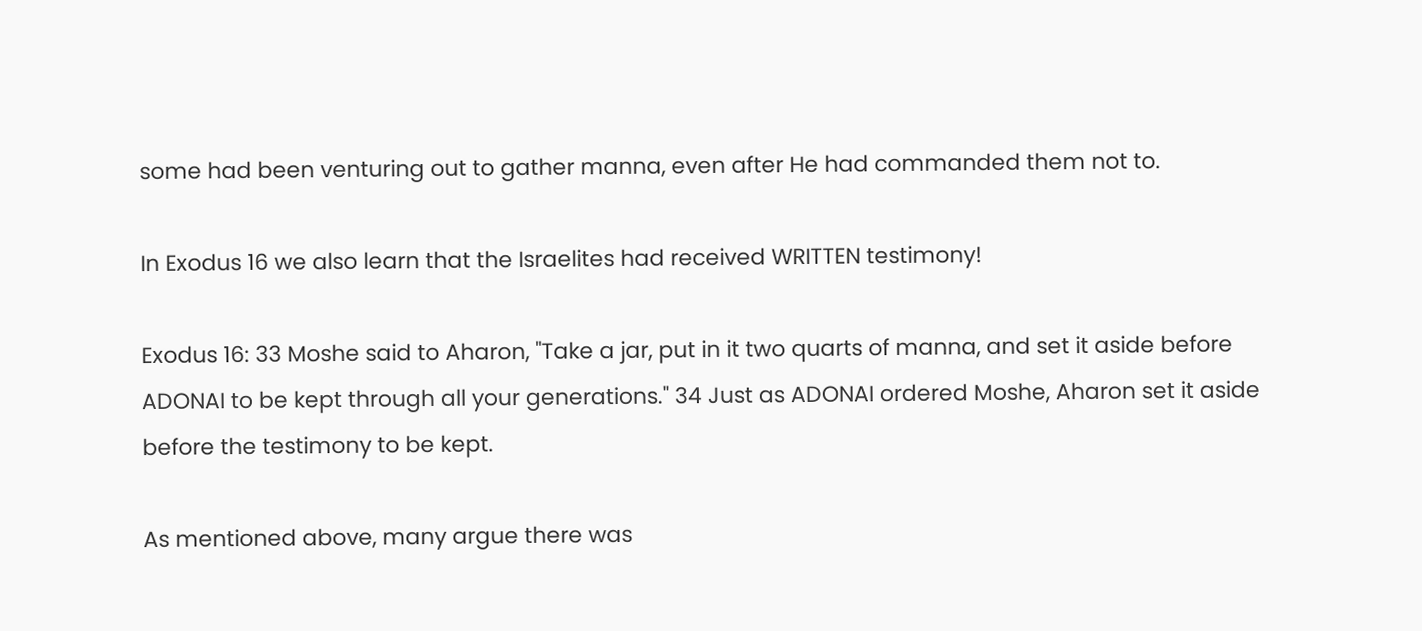some had been venturing out to gather manna, even after He had commanded them not to.

In Exodus 16 we also learn that the Israelites had received WRITTEN testimony!

Exodus 16: 33 Moshe said to Aharon, "Take a jar, put in it two quarts of manna, and set it aside before ADONAI to be kept through all your generations." 34 Just as ADONAI ordered Moshe, Aharon set it aside before the testimony to be kept.

As mentioned above, many argue there was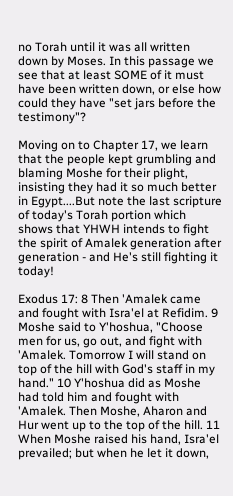no Torah until it was all written down by Moses. In this passage we see that at least SOME of it must have been written down, or else how could they have "set jars before the testimony"?

Moving on to Chapter 17, we learn that the people kept grumbling and blaming Moshe for their plight, insisting they had it so much better in Egypt....But note the last scripture of today's Torah portion which shows that YHWH intends to fight the spirit of Amalek generation after generation - and He's still fighting it today!

Exodus 17: 8 Then 'Amalek came and fought with Isra'el at Refidim. 9 Moshe said to Y'hoshua, "Choose men for us, go out, and fight with 'Amalek. Tomorrow I will stand on top of the hill with God's staff in my hand." 10 Y'hoshua did as Moshe had told him and fought with 'Amalek. Then Moshe, Aharon and Hur went up to the top of the hill. 11 When Moshe raised his hand, Isra'el prevailed; but when he let it down,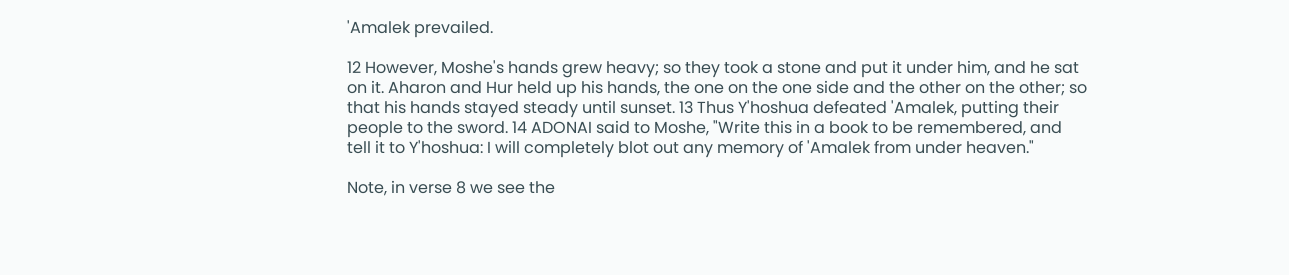'Amalek prevailed.

12 However, Moshe's hands grew heavy; so they took a stone and put it under him, and he sat on it. Aharon and Hur held up his hands, the one on the one side and the other on the other; so that his hands stayed steady until sunset. 13 Thus Y'hoshua defeated 'Amalek, putting their people to the sword. 14 ADONAI said to Moshe, "Write this in a book to be remembered, and tell it to Y'hoshua: I will completely blot out any memory of 'Amalek from under heaven."

Note, in verse 8 we see the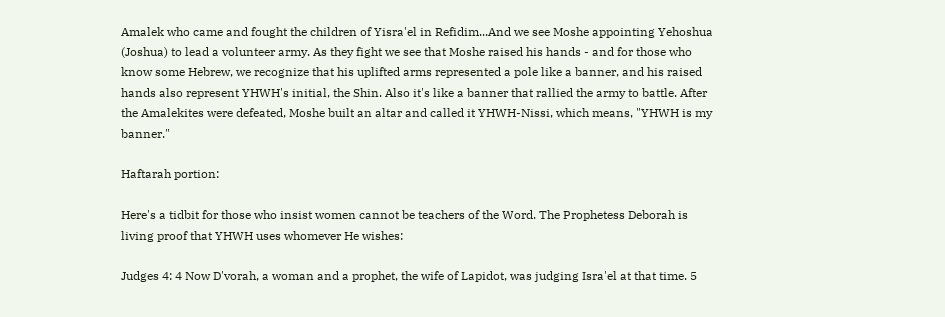Amalek who came and fought the children of Yisra'el in Refidim...And we see Moshe appointing Yehoshua (Joshua) to lead a volunteer army. As they fight we see that Moshe raised his hands - and for those who know some Hebrew, we recognize that his uplifted arms represented a pole like a banner, and his raised hands also represent YHWH's initial, the Shin. Also it's like a banner that rallied the army to battle. After the Amalekites were defeated, Moshe built an altar and called it YHWH-Nissi, which means, "YHWH is my banner."

Haftarah portion:

Here's a tidbit for those who insist women cannot be teachers of the Word. The Prophetess Deborah is living proof that YHWH uses whomever He wishes:

Judges 4: 4 Now D'vorah, a woman and a prophet, the wife of Lapidot, was judging Isra'el at that time. 5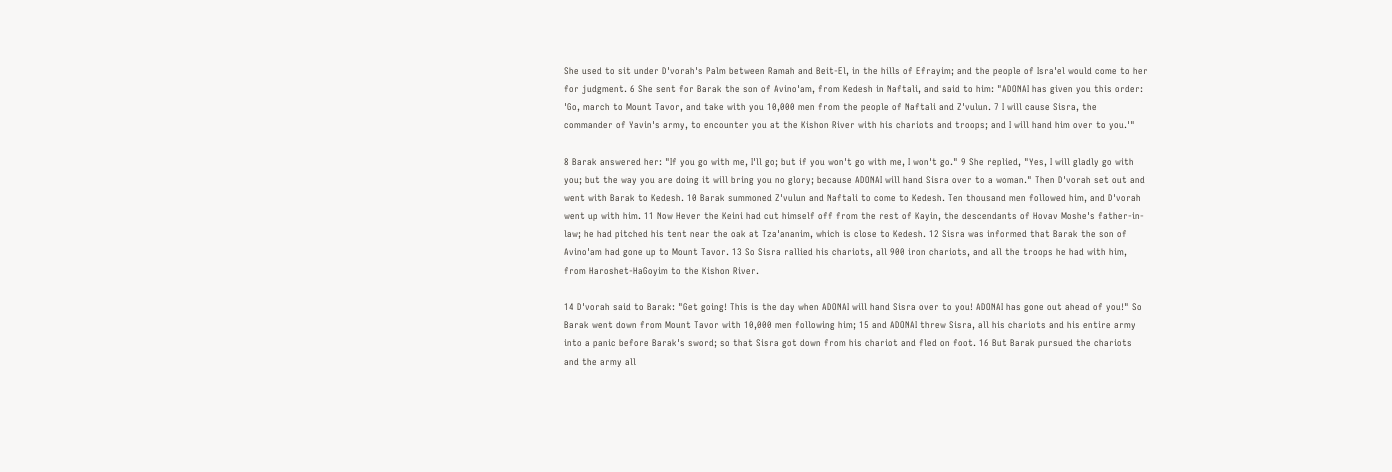She used to sit under D'vorah's Palm between Ramah and Beit-El, in the hills of Efrayim; and the people of Isra'el would come to her for judgment. 6 She sent for Barak the son of Avino'am, from Kedesh in Naftali, and said to him: "ADONAI has given you this order: 'Go, march to Mount Tavor, and take with you 10,000 men from the people of Naftali and Z'vulun. 7 I will cause Sisra, the commander of Yavin's army, to encounter you at the Kishon River with his chariots and troops; and I will hand him over to you.'"

8 Barak answered her: "If you go with me, I'll go; but if you won't go with me, I won't go." 9 She replied, "Yes, I will gladly go with you; but the way you are doing it will bring you no glory; because ADONAI will hand Sisra over to a woman." Then D'vorah set out and went with Barak to Kedesh. 10 Barak summoned Z'vulun and Naftali to come to Kedesh. Ten thousand men followed him, and D'vorah went up with him. 11 Now Hever the Keini had cut himself off from the rest of Kayin, the descendants of Hovav Moshe's father-in-law; he had pitched his tent near the oak at Tza'ananim, which is close to Kedesh. 12 Sisra was informed that Barak the son of Avino'am had gone up to Mount Tavor. 13 So Sisra rallied his chariots, all 900 iron chariots, and all the troops he had with him, from Haroshet-HaGoyim to the Kishon River.

14 D'vorah said to Barak: "Get going! This is the day when ADONAI will hand Sisra over to you! ADONAI has gone out ahead of you!" So Barak went down from Mount Tavor with 10,000 men following him; 15 and ADONAI threw Sisra, all his chariots and his entire army into a panic before Barak's sword; so that Sisra got down from his chariot and fled on foot. 16 But Barak pursued the chariots and the army all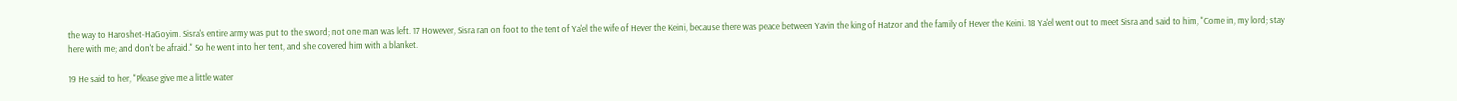the way to Haroshet-HaGoyim. Sisra's entire army was put to the sword; not one man was left. 17 However, Sisra ran on foot to the tent of Ya'el the wife of Hever the Keini, because there was peace between Yavin the king of Hatzor and the family of Hever the Keini. 18 Ya'el went out to meet Sisra and said to him, "Come in, my lord; stay here with me; and don't be afraid." So he went into her tent, and she covered him with a blanket.

19 He said to her, "Please give me a little water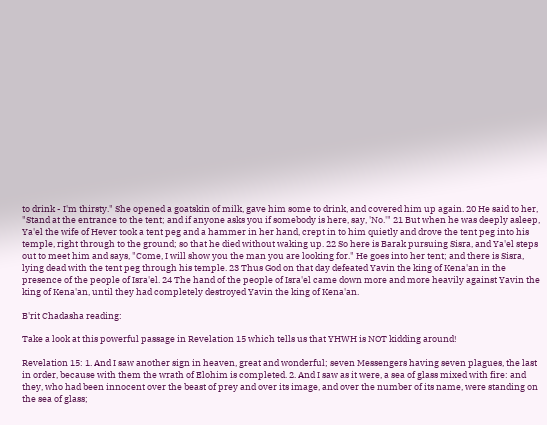to drink - I'm thirsty." She opened a goatskin of milk, gave him some to drink, and covered him up again. 20 He said to her, "Stand at the entrance to the tent; and if anyone asks you if somebody is here, say, 'No.'" 21 But when he was deeply asleep, Ya'el the wife of Hever took a tent peg and a hammer in her hand, crept in to him quietly and drove the tent peg into his temple, right through to the ground; so that he died without waking up. 22 So here is Barak pursuing Sisra, and Ya'el steps out to meet him and says, "Come, I will show you the man you are looking for." He goes into her tent; and there is Sisra, lying dead with the tent peg through his temple. 23 Thus God on that day defeated Yavin the king of Kena'an in the presence of the people of Isra'el. 24 The hand of the people of Isra'el came down more and more heavily against Yavin the king of Kena'an, until they had completely destroyed Yavin the king of Kena'an.

B'rit Chadasha reading:

Take a look at this powerful passage in Revelation 15 which tells us that YHWH is NOT kidding around!

Revelation 15: 1. And I saw another sign in heaven, great and wonderful; seven Messengers having seven plagues, the last in order, because with them the wrath of Elohim is completed. 2. And I saw as it were, a sea of glass mixed with fire: and they, who had been innocent over the beast of prey and over its image, and over the number of its name, were standing on the sea of glass;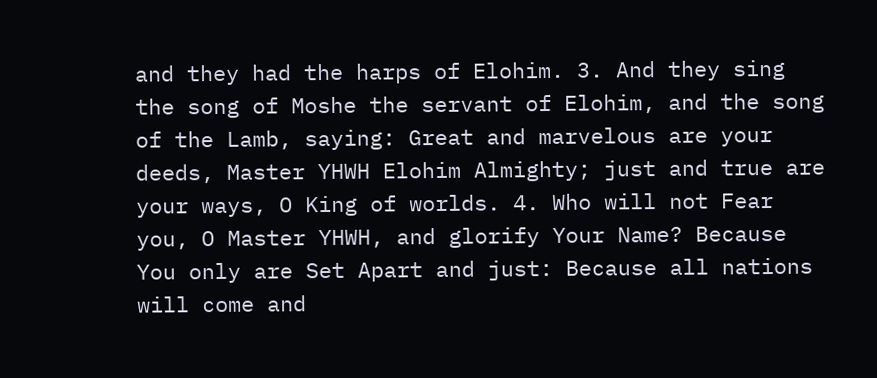and they had the harps of Elohim. 3. And they sing the song of Moshe the servant of Elohim, and the song of the Lamb, saying: Great and marvelous are your deeds, Master YHWH Elohim Almighty; just and true are your ways, O King of worlds. 4. Who will not Fear you, O Master YHWH, and glorify Your Name? Because You only are Set Apart and just: Because all nations will come and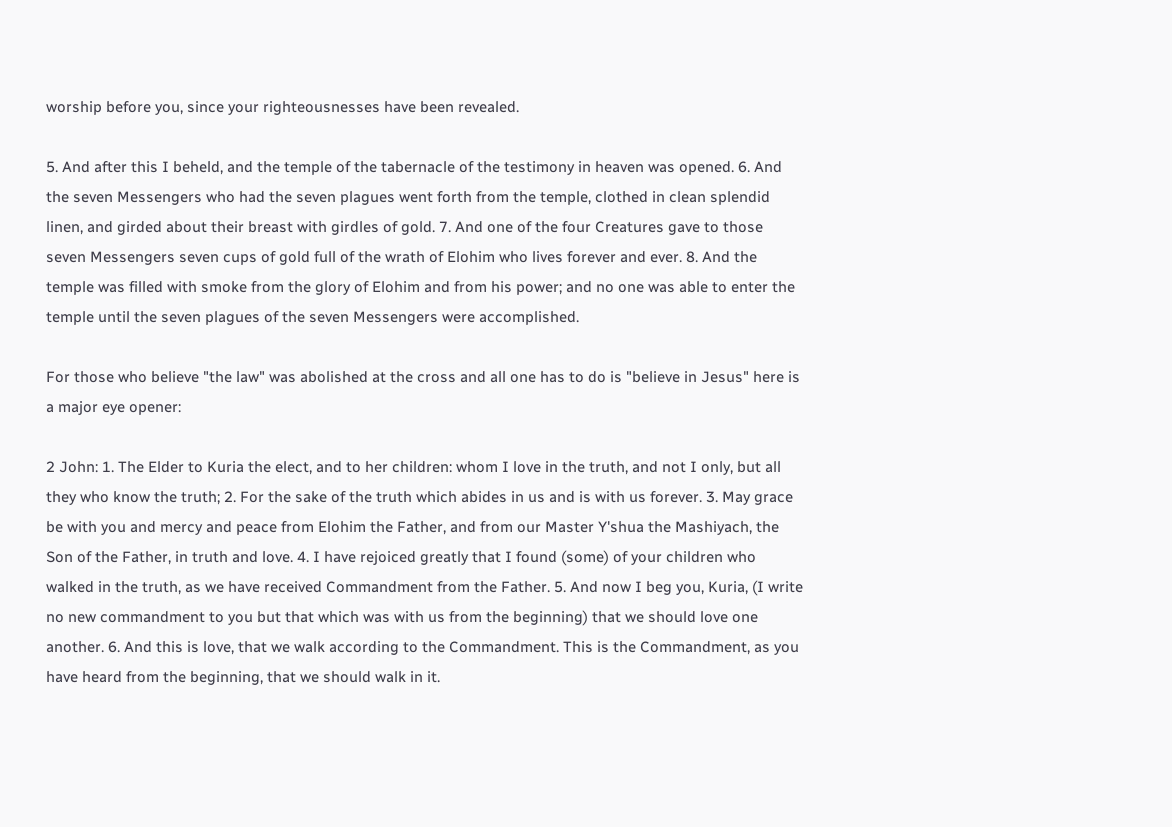worship before you, since your righteousnesses have been revealed.

5. And after this I beheld, and the temple of the tabernacle of the testimony in heaven was opened. 6. And the seven Messengers who had the seven plagues went forth from the temple, clothed in clean splendid linen, and girded about their breast with girdles of gold. 7. And one of the four Creatures gave to those seven Messengers seven cups of gold full of the wrath of Elohim who lives forever and ever. 8. And the temple was filled with smoke from the glory of Elohim and from his power; and no one was able to enter the temple until the seven plagues of the seven Messengers were accomplished.

For those who believe "the law" was abolished at the cross and all one has to do is "believe in Jesus" here is a major eye opener:

2 John: 1. The Elder to Kuria the elect, and to her children: whom I love in the truth, and not I only, but all they who know the truth; 2. For the sake of the truth which abides in us and is with us forever. 3. May grace be with you and mercy and peace from Elohim the Father, and from our Master Y'shua the Mashiyach, the Son of the Father, in truth and love. 4. I have rejoiced greatly that I found (some) of your children who walked in the truth, as we have received Commandment from the Father. 5. And now I beg you, Kuria, (I write no new commandment to you but that which was with us from the beginning) that we should love one another. 6. And this is love, that we walk according to the Commandment. This is the Commandment, as you have heard from the beginning, that we should walk in it.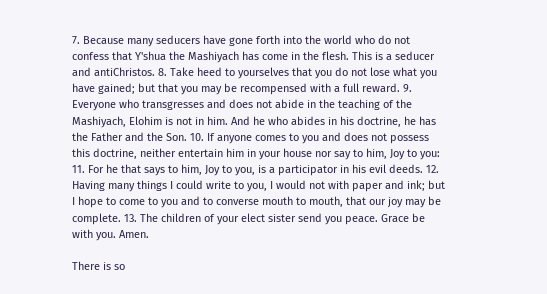7. Because many seducers have gone forth into the world who do not confess that Y'shua the Mashiyach has come in the flesh. This is a seducer and antiChristos. 8. Take heed to yourselves that you do not lose what you have gained; but that you may be recompensed with a full reward. 9. Everyone who transgresses and does not abide in the teaching of the Mashiyach, Elohim is not in him. And he who abides in his doctrine, he has the Father and the Son. 10. If anyone comes to you and does not possess this doctrine, neither entertain him in your house nor say to him, Joy to you: 11. For he that says to him, Joy to you, is a participator in his evil deeds. 12. Having many things I could write to you, I would not with paper and ink; but I hope to come to you and to converse mouth to mouth, that our joy may be complete. 13. The children of your elect sister send you peace. Grace be with you. Amen.

There is so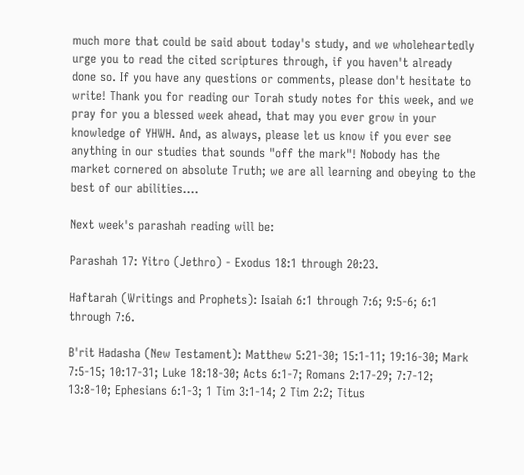much more that could be said about today's study, and we wholeheartedly urge you to read the cited scriptures through, if you haven't already done so. If you have any questions or comments, please don't hesitate to write! Thank you for reading our Torah study notes for this week, and we pray for you a blessed week ahead, that may you ever grow in your knowledge of YHWH. And, as always, please let us know if you ever see anything in our studies that sounds "off the mark"! Nobody has the market cornered on absolute Truth; we are all learning and obeying to the best of our abilities....

Next week's parashah reading will be:

Parashah 17: Yitro (Jethro) - Exodus 18:1 through 20:23.

Haftarah (Writings and Prophets): Isaiah 6:1 through 7:6; 9:5-6; 6:1 through 7:6.

B'rit Hadasha (New Testament): Matthew 5:21-30; 15:1-11; 19:16-30; Mark 7:5-15; 10:17-31; Luke 18:18-30; Acts 6:1-7; Romans 2:17-29; 7:7-12; 13:8-10; Ephesians 6:1-3; 1 Tim 3:1-14; 2 Tim 2:2; Titus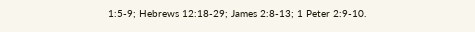1:5-9; Hebrews 12:18-29; James 2:8-13; 1 Peter 2:9-10.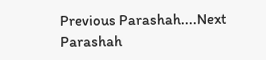Previous Parashah....Next Parashah